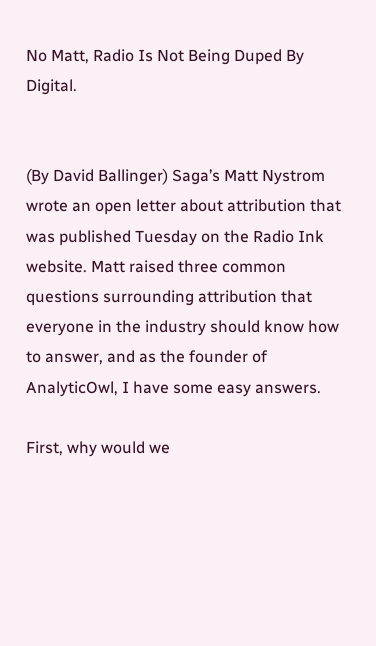No Matt, Radio Is Not Being Duped By Digital.


(By David Ballinger) Saga’s Matt Nystrom wrote an open letter about attribution that was published Tuesday on the Radio Ink website. Matt raised three common questions surrounding attribution that everyone in the industry should know how to answer, and as the founder of AnalyticOwl, I have some easy answers.

First, why would we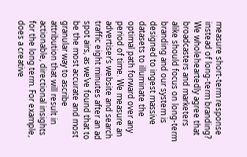measure short-term response instead of long-term branding?
We wholeheartedly agree that broadcasters and marketers alike should focus on long-term branding and our system is designed to ingest massive datasets to illuminate the optimal path forward over any period of time. We measure an advertiser’s website and search traffic eight minutes after an ad spot airs, as we’ve found that to be the most accurate and most granular way to ascribe attribution that will result in actionable, directional insights for the long term. For example, does a creative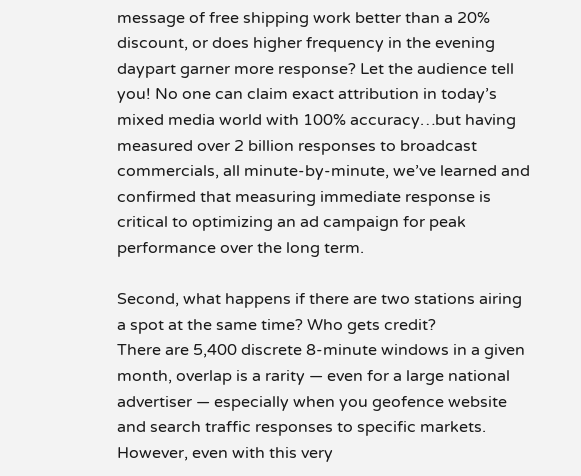message of free shipping work better than a 20% discount, or does higher frequency in the evening daypart garner more response? Let the audience tell you! No one can claim exact attribution in today’s mixed media world with 100% accuracy…but having measured over 2 billion responses to broadcast commercials, all minute-by-minute, we’ve learned and confirmed that measuring immediate response is critical to optimizing an ad campaign for peak performance over the long term.

Second, what happens if there are two stations airing a spot at the same time? Who gets credit?
There are 5,400 discrete 8-minute windows in a given month, overlap is a rarity — even for a large national advertiser — especially when you geofence website and search traffic responses to specific markets. However, even with this very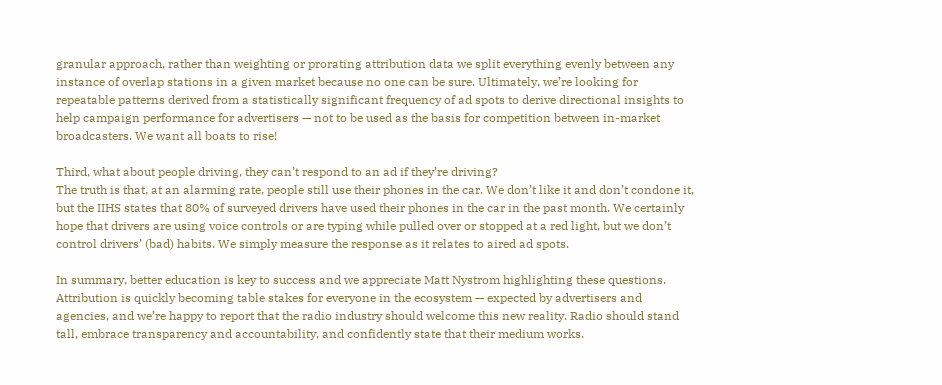granular approach, rather than weighting or prorating attribution data we split everything evenly between any instance of overlap stations in a given market because no one can be sure. Ultimately, we’re looking for repeatable patterns derived from a statistically significant frequency of ad spots to derive directional insights to help campaign performance for advertisers — not to be used as the basis for competition between in-market broadcasters. We want all boats to rise!

Third, what about people driving, they can’t respond to an ad if they’re driving?
The truth is that, at an alarming rate, people still use their phones in the car. We don’t like it and don’t condone it, but the IIHS states that 80% of surveyed drivers have used their phones in the car in the past month. We certainly hope that drivers are using voice controls or are typing while pulled over or stopped at a red light, but we don’t control drivers’ (bad) habits. We simply measure the response as it relates to aired ad spots.

In summary, better education is key to success and we appreciate Matt Nystrom highlighting these questions. Attribution is quickly becoming table stakes for everyone in the ecosystem — expected by advertisers and agencies, and we’re happy to report that the radio industry should welcome this new reality. Radio should stand tall, embrace transparency and accountability, and confidently state that their medium works.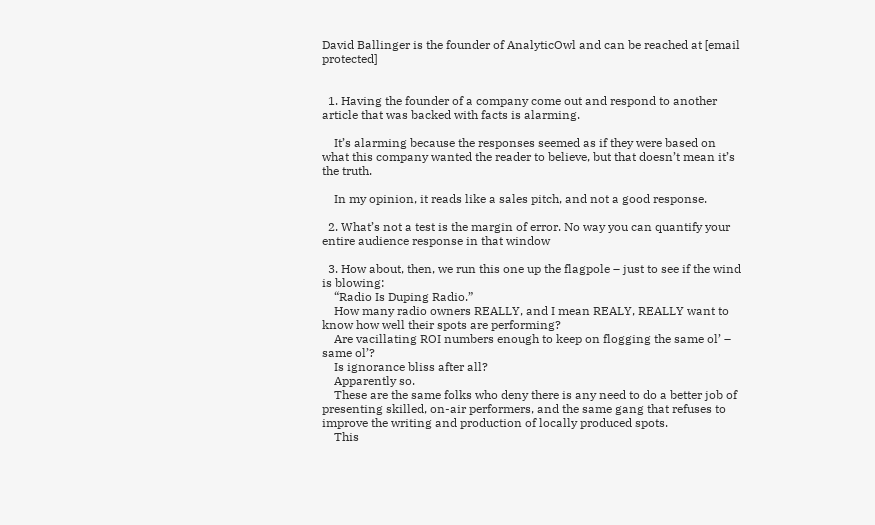David Ballinger is the founder of AnalyticOwl and can be reached at [email protected]


  1. Having the founder of a company come out and respond to another article that was backed with facts is alarming.

    It’s alarming because the responses seemed as if they were based on what this company wanted the reader to believe, but that doesn’t mean it’s the truth.

    In my opinion, it reads like a sales pitch, and not a good response.

  2. What’s not a test is the margin of error. No way you can quantify your entire audience response in that window

  3. How about, then, we run this one up the flagpole – just to see if the wind is blowing:
    “Radio Is Duping Radio.”
    How many radio owners REALLY, and I mean REALY, REALLY want to know how well their spots are performing?
    Are vacillating ROI numbers enough to keep on flogging the same ol’ – same ol’?
    Is ignorance bliss after all?
    Apparently so.
    These are the same folks who deny there is any need to do a better job of presenting skilled, on-air performers, and the same gang that refuses to improve the writing and production of locally produced spots.
    This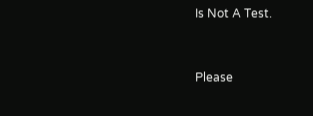Is Not A Test.


Please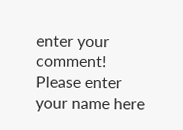enter your comment!
Please enter your name here